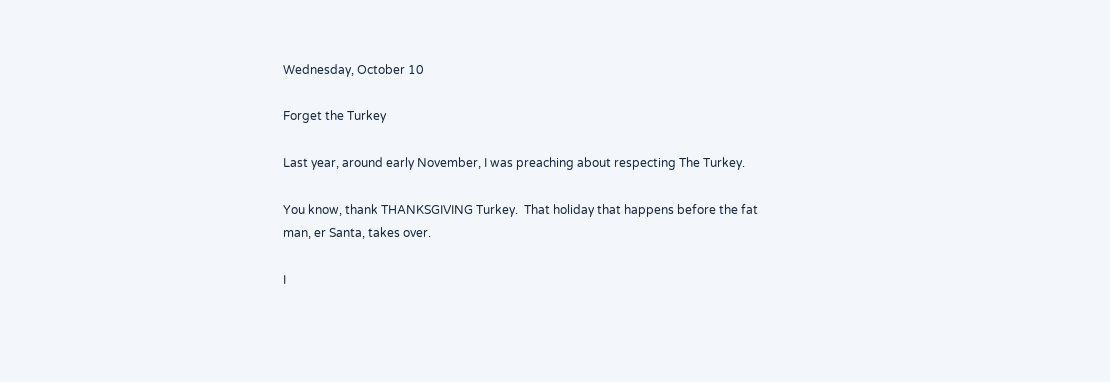Wednesday, October 10

Forget the Turkey

Last year, around early November, I was preaching about respecting The Turkey.

You know, thank THANKSGIVING Turkey.  That holiday that happens before the fat man, er Santa, takes over.

I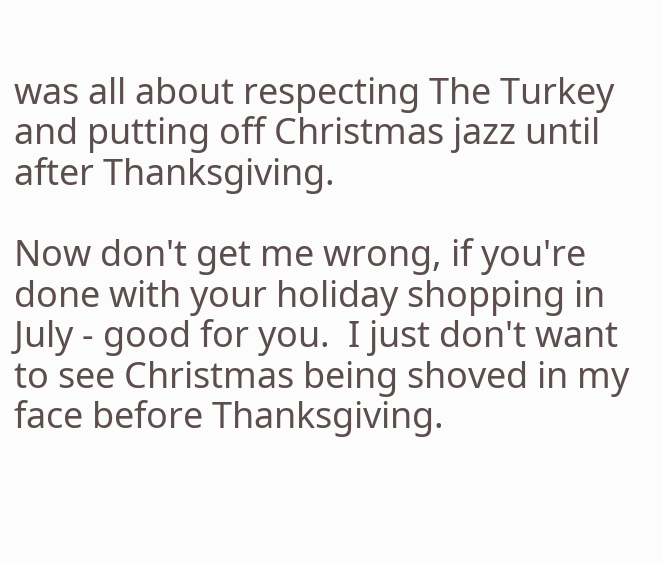was all about respecting The Turkey and putting off Christmas jazz until after Thanksgiving.

Now don't get me wrong, if you're done with your holiday shopping in July - good for you.  I just don't want to see Christmas being shoved in my face before Thanksgiving.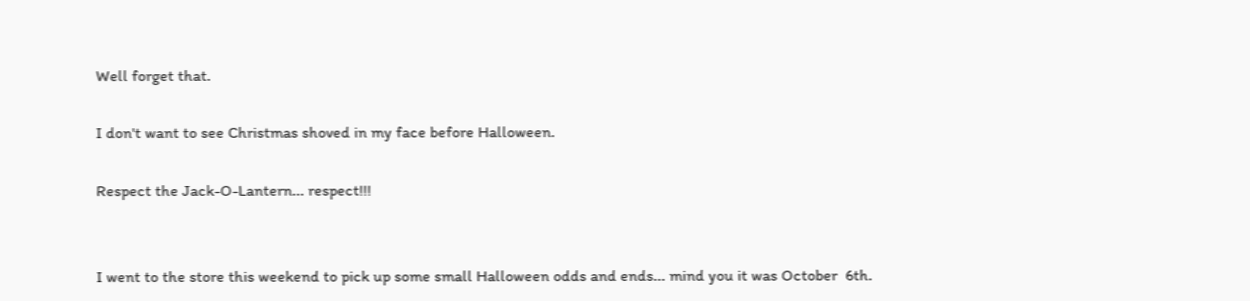Well forget that.

I don't want to see Christmas shoved in my face before Halloween.

Respect the Jack-O-Lantern... respect!!!


I went to the store this weekend to pick up some small Halloween odds and ends... mind you it was October  6th.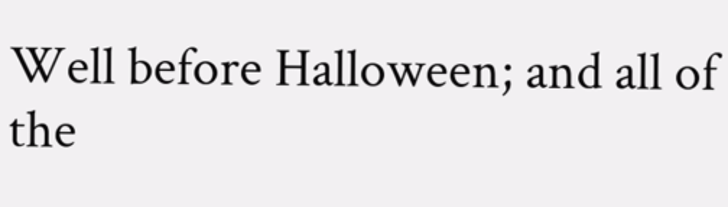Well before Halloween; and all of the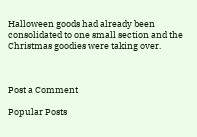Halloween goods had already been consolidated to one small section and the Christmas goodies were taking over.



Post a Comment

Popular Posts